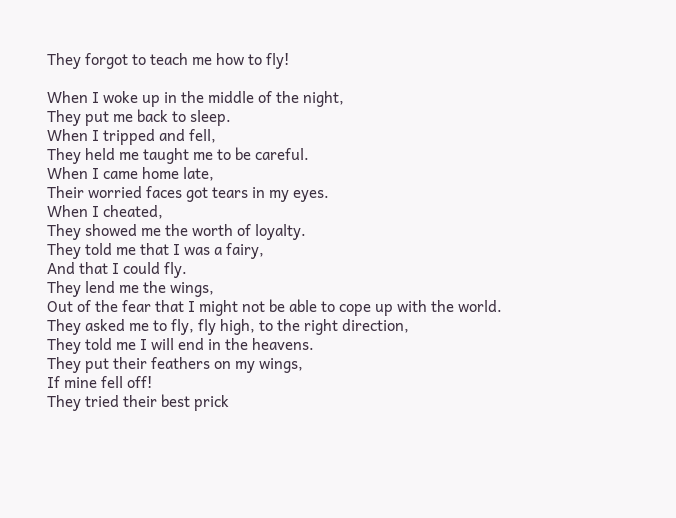They forgot to teach me how to fly!

When I woke up in the middle of the night,
They put me back to sleep.
When I tripped and fell,
They held me taught me to be careful.
When I came home late,
Their worried faces got tears in my eyes.
When I cheated,
They showed me the worth of loyalty.
They told me that I was a fairy,
And that I could fly.
They lend me the wings,
Out of the fear that I might not be able to cope up with the world.
They asked me to fly, fly high, to the right direction,
They told me I will end in the heavens.
They put their feathers on my wings,
If mine fell off!
They tried their best prick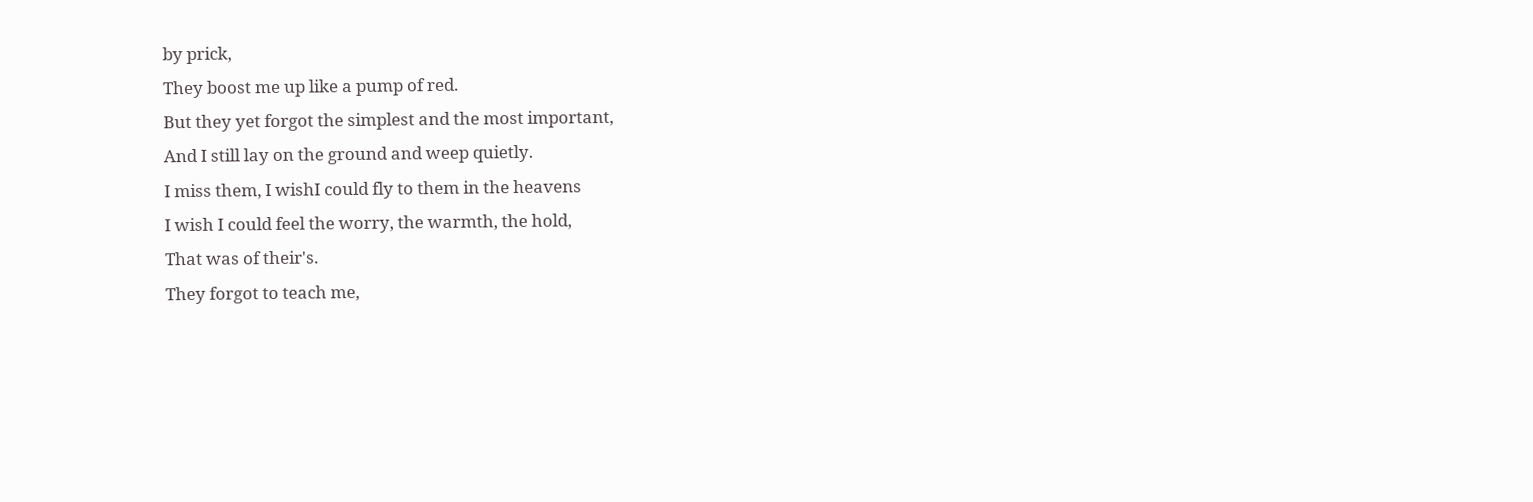by prick,
They boost me up like a pump of red.
But they yet forgot the simplest and the most important,
And I still lay on the ground and weep quietly.
I miss them, I wishI could fly to them in the heavens
I wish I could feel the worry, the warmth, the hold,
That was of their's.
They forgot to teach me,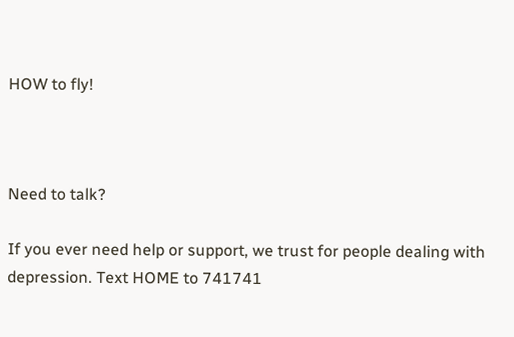HOW to fly!



Need to talk?

If you ever need help or support, we trust for people dealing with depression. Text HOME to 741741